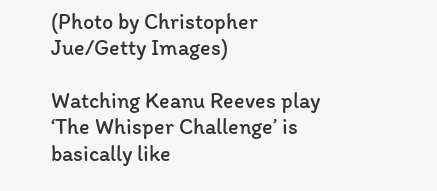(Photo by Christopher Jue/Getty Images)

Watching Keanu Reeves play ‘The Whisper Challenge’ is basically like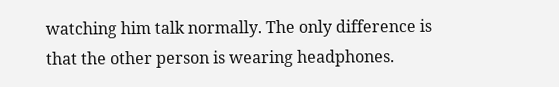watching him talk normally. The only difference is that the other person is wearing headphones.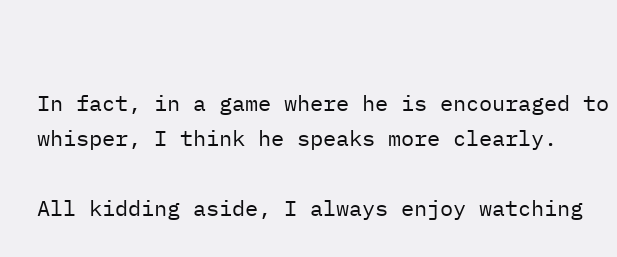In fact, in a game where he is encouraged to whisper, I think he speaks more clearly.

All kidding aside, I always enjoy watching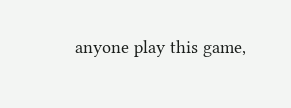anyone play this game,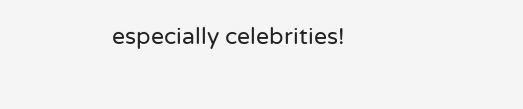especially celebrities!